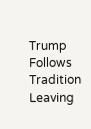Trump Follows Tradition Leaving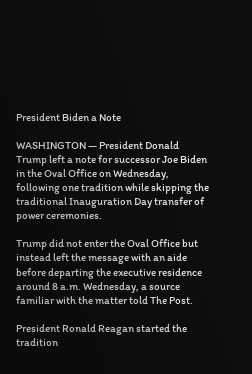President Biden a Note

WASHINGTON — President Donald Trump left a note for successor Joe Biden in the Oval Office on Wednesday, following one tradition while skipping the traditional Inauguration Day transfer of power ceremonies.

Trump did not enter the Oval Office but instead left the message with an aide before departing the executive residence around 8 a.m. Wednesday, a source familiar with the matter told The Post.

President Ronald Reagan started the tradition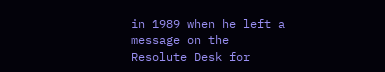in 1989 when he left a message on the Resolute Desk for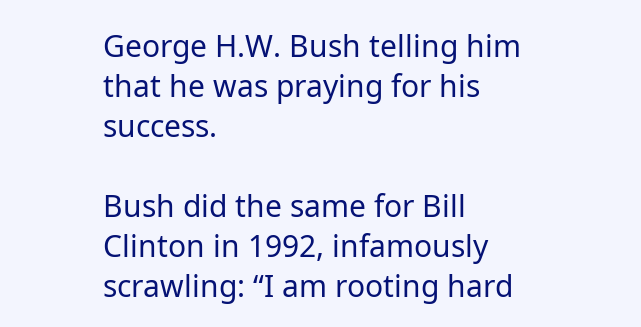George H.W. Bush telling him that he was praying for his success.

Bush did the same for Bill Clinton in 1992, infamously scrawling: “I am rooting hard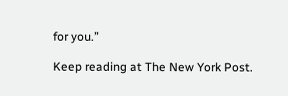for you.”

Keep reading at The New York Post.